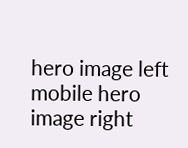hero image left mobile hero image right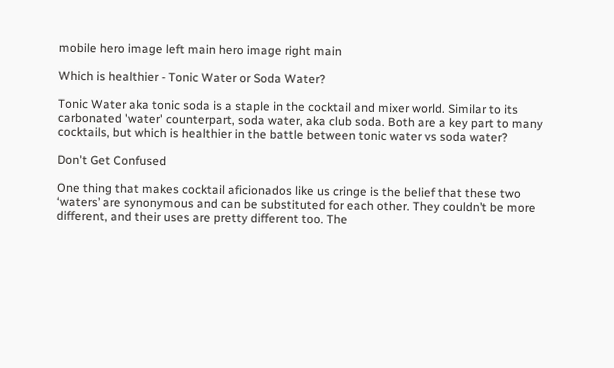mobile hero image left main hero image right main

Which is healthier - Tonic Water or Soda Water?

Tonic Water aka tonic soda is a staple in the cocktail and mixer world. Similar to its carbonated 'water' counterpart, soda water, aka club soda. Both are a key part to many cocktails, but which is healthier in the battle between tonic water vs soda water?

Don't Get Confused

One thing that makes cocktail aficionados like us cringe is the belief that these two ‘waters’ are synonymous and can be substituted for each other. They couldn’t be more different, and their uses are pretty different too. The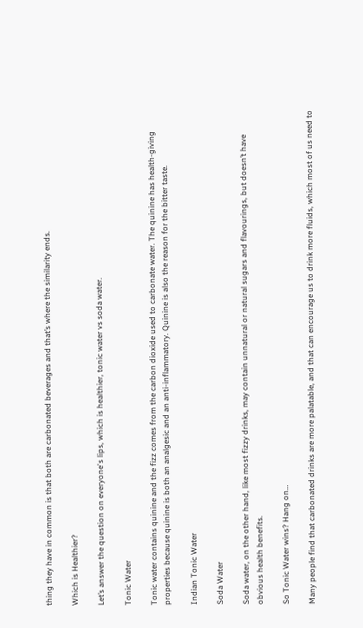thing they have in common is that both are carbonated beverages and that’s where the similarity ends.

Which is Healthier?

Let’s answer the question on everyone's lips, which is healthier, tonic water vs soda water.

Tonic Water

Tonic water contains quinine and the fizz comes from the carbon dioxide used to carbonate water. The quinine has health-giving properties because quinine is both an analgesic and an anti-inflammatory. Quinine is also the reason for the bitter taste.

Indian Tonic Water

Soda Water

Soda water, on the other hand, like most fizzy drinks, may contain unnatural or natural sugars and flavourings, but doesn’t have obvious health benefits.

So Tonic Water wins? Hang on…

Many people find that carbonated drinks are more palatable, and that can encourage us to drink more fluids, which most of us need to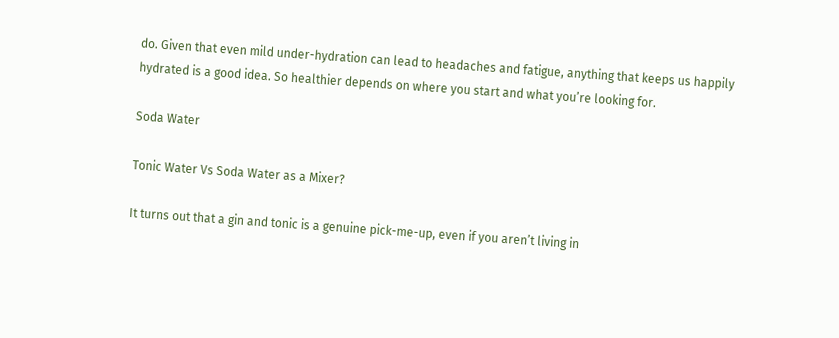do. Given that even mild under-hydration can lead to headaches and fatigue, anything that keeps us happily hydrated is a good idea. So healthier depends on where you start and what you’re looking for.

Soda Water

Tonic Water Vs Soda Water as a Mixer?

It turns out that a gin and tonic is a genuine pick-me-up, even if you aren’t living in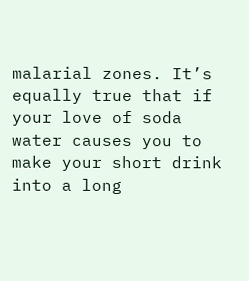malarial zones. It’s equally true that if your love of soda water causes you to make your short drink into a long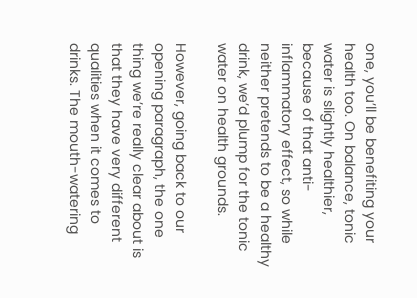one, you’ll be benefiting your health too. On balance, tonic water is slightly healthier, because of that anti-inflammatory effect, so while neither pretends to be a healthy drink, we’d plump for the tonic water on health grounds.

However, going back to our opening paragraph, the one thing we’re really clear about is that they have very different qualities when it comes to drinks. The mouth-watering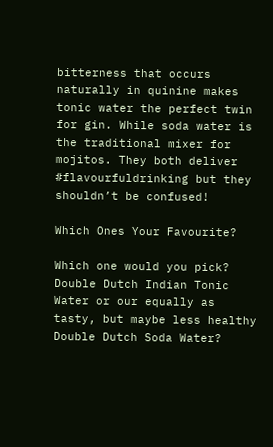bitterness that occurs naturally in quinine makes tonic water the perfect twin for gin. While soda water is the traditional mixer for mojitos. They both deliver #flavourfuldrinking but they shouldn’t be confused!

Which Ones Your Favourite?

Which one would you pick? Double Dutch Indian Tonic Water or our equally as tasty, but maybe less healthy Double Dutch Soda Water?